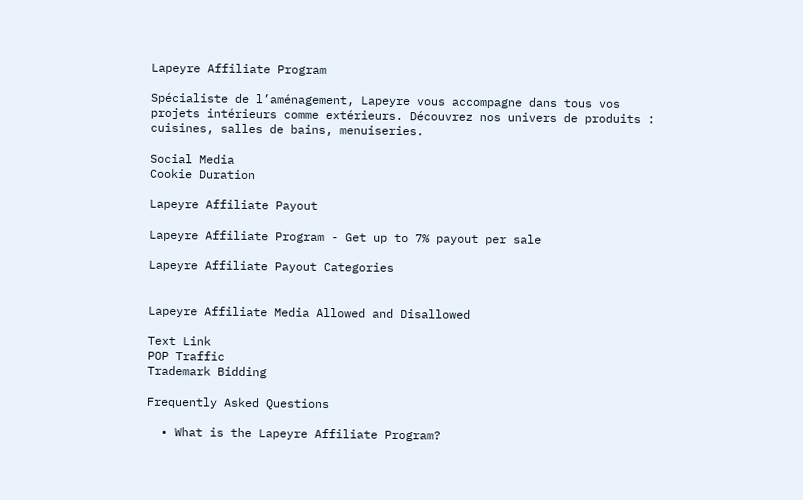Lapeyre Affiliate Program

Spécialiste de l’aménagement, Lapeyre vous accompagne dans tous vos projets intérieurs comme extérieurs. Découvrez nos univers de produits : cuisines, salles de bains, menuiseries.

Social Media
Cookie Duration

Lapeyre Affiliate Payout

Lapeyre Affiliate Program - Get up to 7% payout per sale

Lapeyre Affiliate Payout Categories


Lapeyre Affiliate Media Allowed and Disallowed

Text Link
POP Traffic
Trademark Bidding

Frequently Asked Questions

  • What is the Lapeyre Affiliate Program?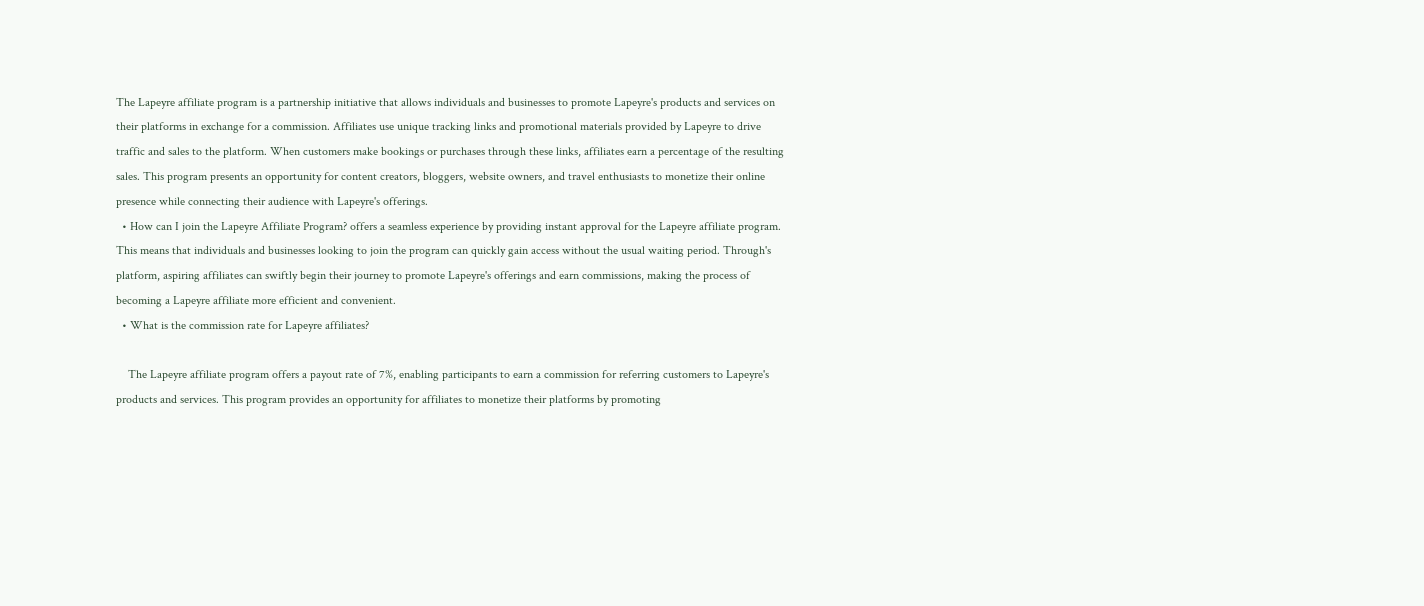The Lapeyre affiliate program is a partnership initiative that allows individuals and businesses to promote Lapeyre's products and services on their platforms in exchange for a commission. Affiliates use unique tracking links and promotional materials provided by Lapeyre to drive traffic and sales to the platform. When customers make bookings or purchases through these links, affiliates earn a percentage of the resulting sales. This program presents an opportunity for content creators, bloggers, website owners, and travel enthusiasts to monetize their online presence while connecting their audience with Lapeyre's offerings.
  • How can I join the Lapeyre Affiliate Program? offers a seamless experience by providing instant approval for the Lapeyre affiliate program. This means that individuals and businesses looking to join the program can quickly gain access without the usual waiting period. Through's platform, aspiring affiliates can swiftly begin their journey to promote Lapeyre's offerings and earn commissions, making the process of becoming a Lapeyre affiliate more efficient and convenient.
  • What is the commission rate for Lapeyre affiliates?

    The Lapeyre affiliate program offers a payout rate of 7%, enabling participants to earn a commission for referring customers to Lapeyre's products and services. This program provides an opportunity for affiliates to monetize their platforms by promoting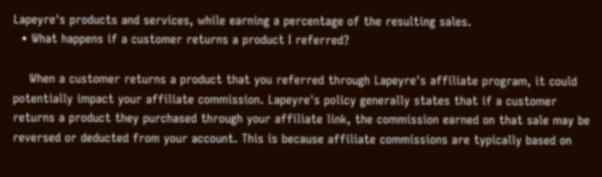Lapeyre's products and services, while earning a percentage of the resulting sales.
  • What happens if a customer returns a product I referred?

    When a customer returns a product that you referred through Lapeyre's affiliate program, it could potentially impact your affiliate commission. Lapeyre's policy generally states that if a customer returns a product they purchased through your affiliate link, the commission earned on that sale may be reversed or deducted from your account. This is because affiliate commissions are typically based on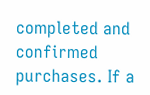completed and confirmed purchases. If a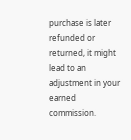purchase is later refunded or returned, it might lead to an adjustment in your earned commission.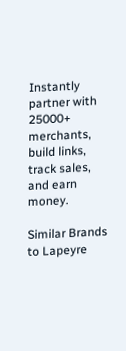Instantly partner with 25000+ merchants, build links, track sales, and earn money.

Similar Brands to Lapeyre